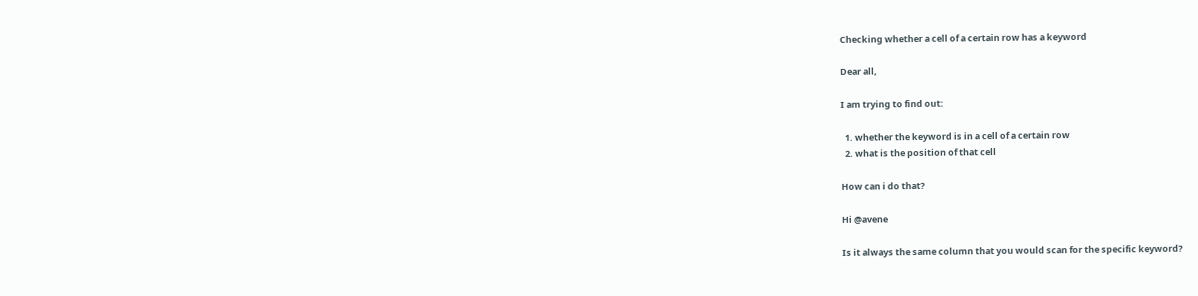Checking whether a cell of a certain row has a keyword

Dear all,

I am trying to find out:

  1. whether the keyword is in a cell of a certain row
  2. what is the position of that cell

How can i do that?

Hi @avene

Is it always the same column that you would scan for the specific keyword?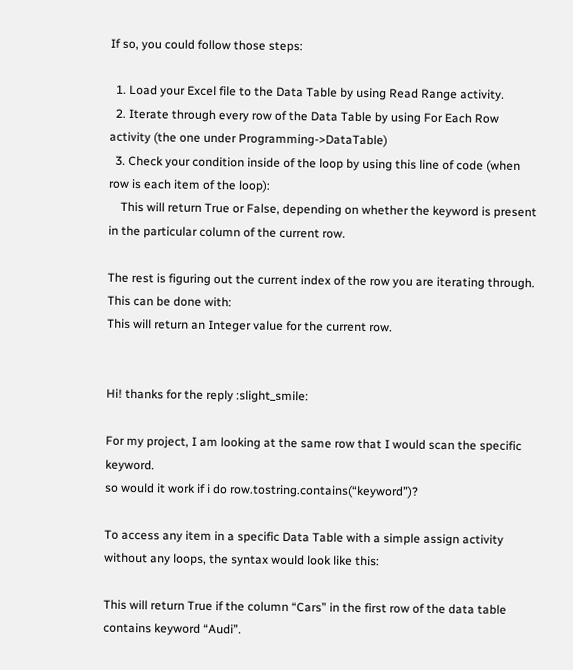If so, you could follow those steps:

  1. Load your Excel file to the Data Table by using Read Range activity.
  2. Iterate through every row of the Data Table by using For Each Row activity (the one under Programming->DataTable)
  3. Check your condition inside of the loop by using this line of code (when row is each item of the loop):
    This will return True or False, depending on whether the keyword is present in the particular column of the current row.

The rest is figuring out the current index of the row you are iterating through.
This can be done with:
This will return an Integer value for the current row.


Hi! thanks for the reply :slight_smile:

For my project, I am looking at the same row that I would scan the specific keyword.
so would it work if i do row.tostring.contains(“keyword”)?

To access any item in a specific Data Table with a simple assign activity without any loops, the syntax would look like this:

This will return True if the column “Cars” in the first row of the data table contains keyword “Audi”.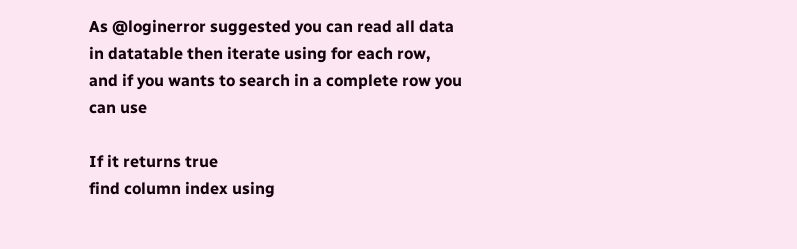As @loginerror suggested you can read all data in datatable then iterate using for each row,
and if you wants to search in a complete row you can use

If it returns true
find column index using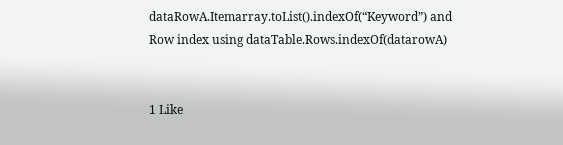dataRowA.Itemarray.toList().indexOf(“Keyword”) and
Row index using dataTable.Rows.indexOf(datarowA)


1 Like